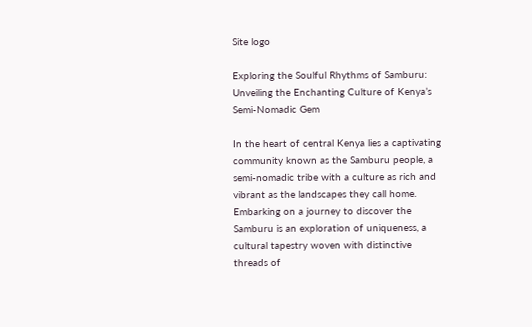Site logo

Exploring the Soulful Rhythms of Samburu: Unveiling the Enchanting Culture of Kenya’s Semi-Nomadic Gem

In the heart of central Kenya lies a captivating community known as the Samburu people, a semi-nomadic tribe with a culture as rich and vibrant as the landscapes they call home. Embarking on a journey to discover the Samburu is an exploration of uniqueness, a cultural tapestry woven with distinctive threads of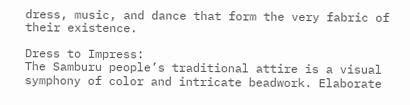dress, music, and dance that form the very fabric of their existence.

Dress to Impress:
The Samburu people’s traditional attire is a visual symphony of color and intricate beadwork. Elaborate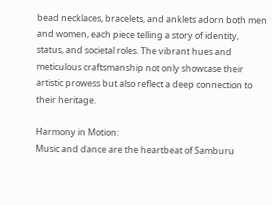bead necklaces, bracelets, and anklets adorn both men and women, each piece telling a story of identity, status, and societal roles. The vibrant hues and meticulous craftsmanship not only showcase their artistic prowess but also reflect a deep connection to their heritage.

Harmony in Motion:
Music and dance are the heartbeat of Samburu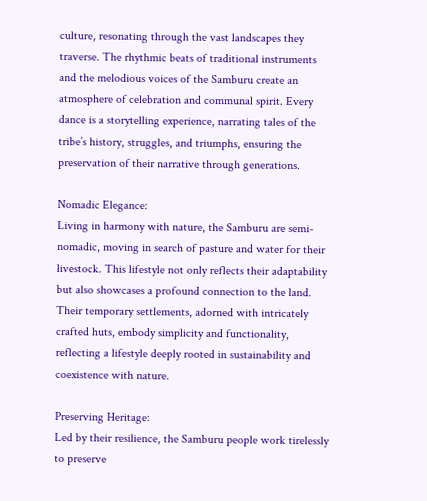culture, resonating through the vast landscapes they traverse. The rhythmic beats of traditional instruments and the melodious voices of the Samburu create an atmosphere of celebration and communal spirit. Every dance is a storytelling experience, narrating tales of the tribe’s history, struggles, and triumphs, ensuring the preservation of their narrative through generations.

Nomadic Elegance:
Living in harmony with nature, the Samburu are semi-nomadic, moving in search of pasture and water for their livestock. This lifestyle not only reflects their adaptability but also showcases a profound connection to the land. Their temporary settlements, adorned with intricately crafted huts, embody simplicity and functionality, reflecting a lifestyle deeply rooted in sustainability and coexistence with nature.

Preserving Heritage:
Led by their resilience, the Samburu people work tirelessly to preserve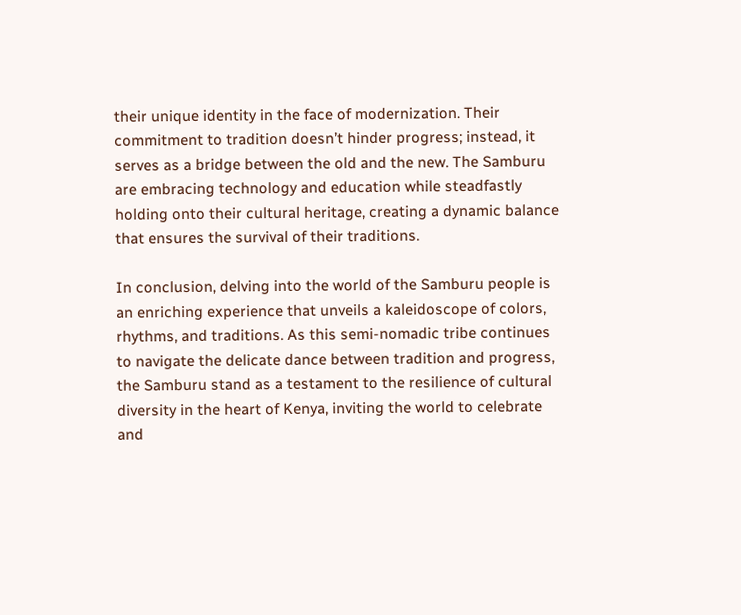their unique identity in the face of modernization. Their commitment to tradition doesn’t hinder progress; instead, it serves as a bridge between the old and the new. The Samburu are embracing technology and education while steadfastly holding onto their cultural heritage, creating a dynamic balance that ensures the survival of their traditions.

In conclusion, delving into the world of the Samburu people is an enriching experience that unveils a kaleidoscope of colors, rhythms, and traditions. As this semi-nomadic tribe continues to navigate the delicate dance between tradition and progress, the Samburu stand as a testament to the resilience of cultural diversity in the heart of Kenya, inviting the world to celebrate and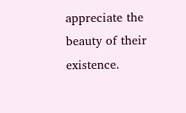appreciate the beauty of their existence.